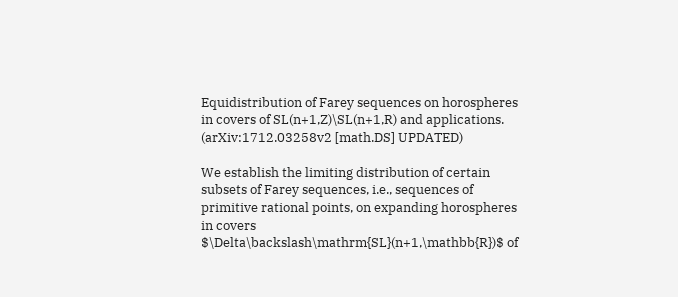Equidistribution of Farey sequences on horospheres in covers of SL(n+1,Z)\SL(n+1,R) and applications. (arXiv:1712.03258v2 [math.DS] UPDATED)

We establish the limiting distribution of certain subsets of Farey sequences, i.e., sequences of primitive rational points, on expanding horospheres in covers $\Delta\backslash\mathrm{SL}(n+1,\mathbb{R})$ of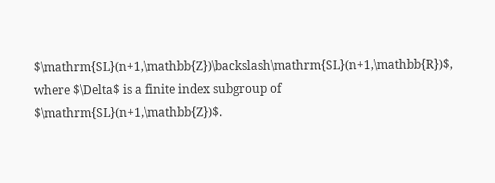$\mathrm{SL}(n+1,\mathbb{Z})\backslash\mathrm{SL}(n+1,\mathbb{R})$, where $\Delta$ is a finite index subgroup of $\mathrm{SL}(n+1,\mathbb{Z})$.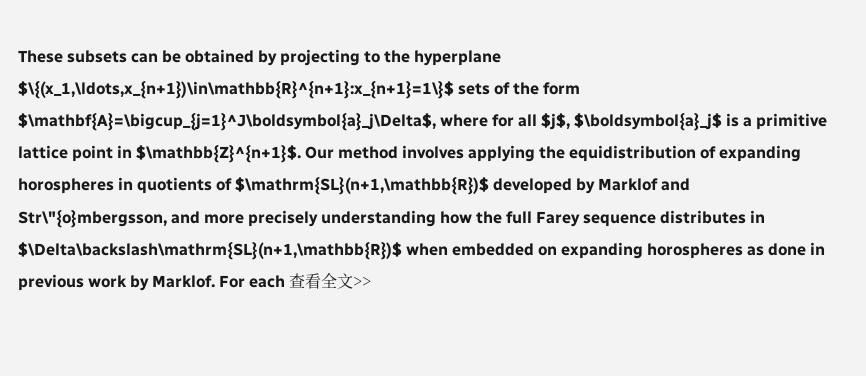These subsets can be obtained by projecting to the hyperplane $\{(x_1,\ldots,x_{n+1})\in\mathbb{R}^{n+1}:x_{n+1}=1\}$ sets of the form $\mathbf{A}=\bigcup_{j=1}^J\boldsymbol{a}_j\Delta$, where for all $j$, $\boldsymbol{a}_j$ is a primitive lattice point in $\mathbb{Z}^{n+1}$. Our method involves applying the equidistribution of expanding horospheres in quotients of $\mathrm{SL}(n+1,\mathbb{R})$ developed by Marklof and Str\"{o}mbergsson, and more precisely understanding how the full Farey sequence distributes in $\Delta\backslash\mathrm{SL}(n+1,\mathbb{R})$ when embedded on expanding horospheres as done in previous work by Marklof. For each 查看全文>>